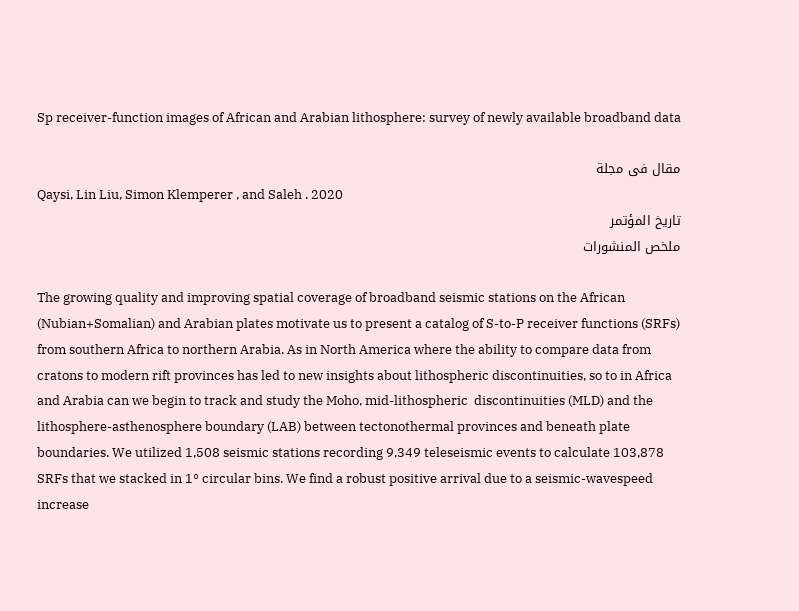Sp receiver-function images of African and Arabian lithosphere: survey of newly available broadband data

مقال فى مجلة
Qaysi, Lin Liu, Simon Klemperer , and Saleh . 2020
تاريخ المؤتمر
ملخص المنشورات

The growing quality and improving spatial coverage of broadband seismic stations on the African (Nubian+Somalian) and Arabian plates motivate us to present a catalog of S-to-P receiver functions (SRFs) from southern Africa to northern Arabia. As in North America where the ability to compare data from cratons to modern rift provinces has led to new insights about lithospheric discontinuities, so to in Africa and Arabia can we begin to track and study the Moho, mid-lithospheric  discontinuities (MLD) and the lithosphere-asthenosphere boundary (LAB) between tectonothermal provinces and beneath plate boundaries. We utilized 1,508 seismic stations recording 9,349 teleseismic events to calculate 103,878 SRFs that we stacked in 1° circular bins. We find a robust positive arrival due to a seismic-wavespeed increase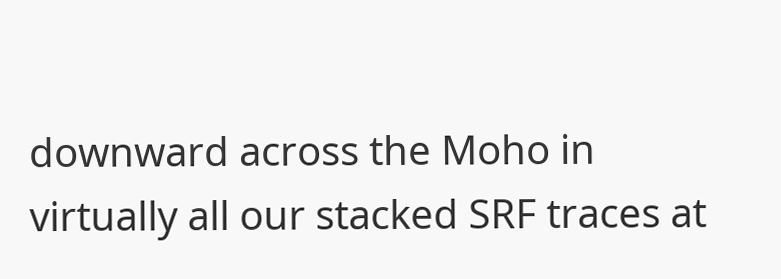downward across the Moho in virtually all our stacked SRF traces at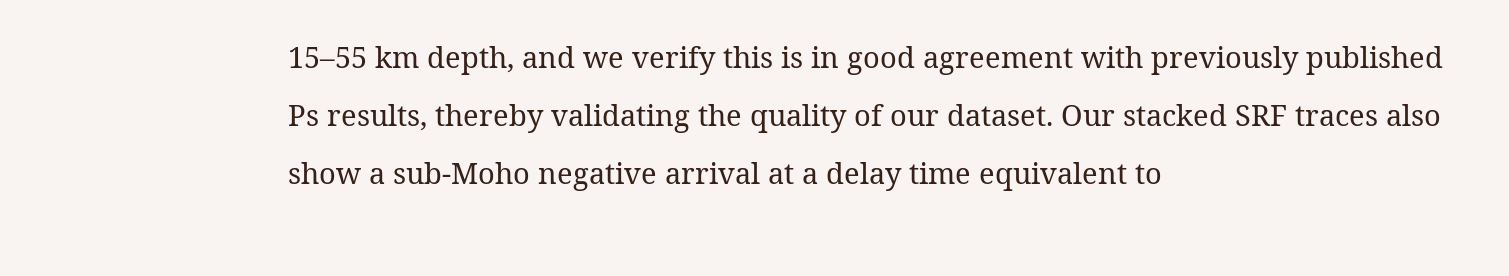15–55 km depth, and we verify this is in good agreement with previously published Ps results, thereby validating the quality of our dataset. Our stacked SRF traces also show a sub-Moho negative arrival at a delay time equivalent to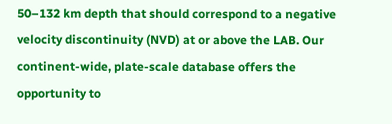50–132 km depth that should correspond to a negative velocity discontinuity (NVD) at or above the LAB. Our continent-wide, plate-scale database offers the opportunity to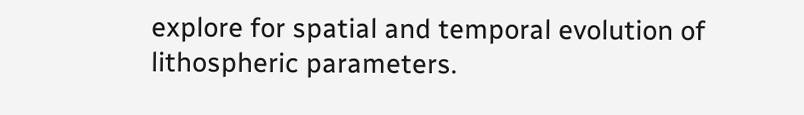explore for spatial and temporal evolution of lithospheric parameters.